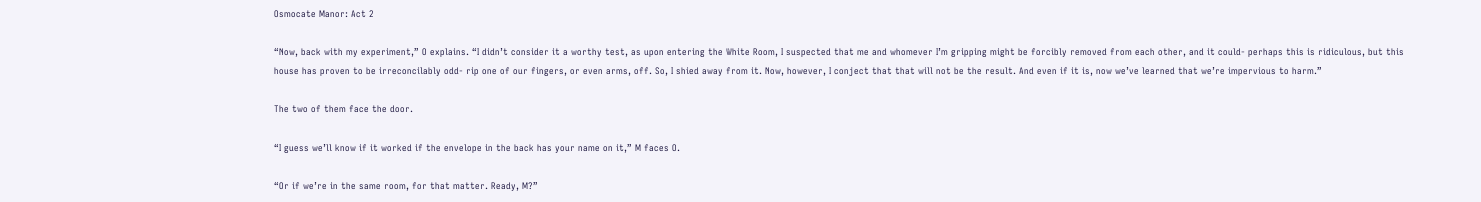Osmocate Manor: Act 2

“Now, back with my experiment,” O explains. “I didn’t consider it a worthy test, as upon entering the White Room, I suspected that me and whomever I’m gripping might be forcibly removed from each other, and it could- perhaps this is ridiculous, but this house has proven to be irreconcilably odd- rip one of our fingers, or even arms, off. So, I shied away from it. Now, however, I conject that that will not be the result. And even if it is, now we’ve learned that we’re impervious to harm.”

The two of them face the door.

“I guess we’ll know if it worked if the envelope in the back has your name on it,” M faces O.

“Or if we’re in the same room, for that matter. Ready, M?”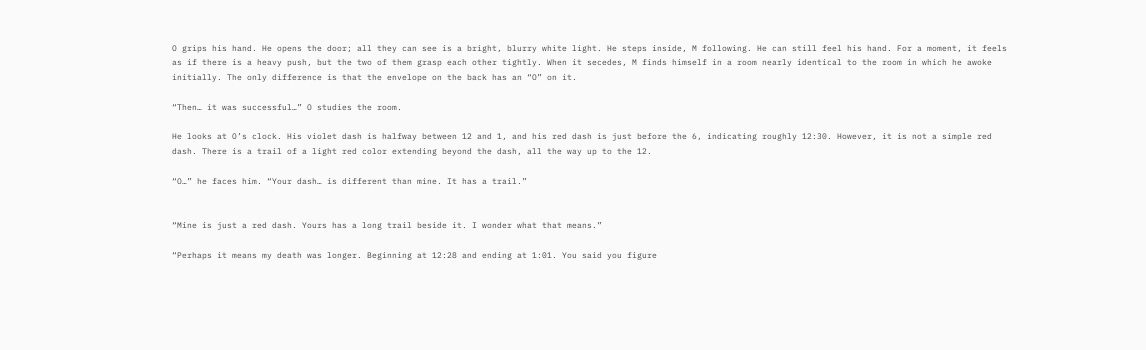O grips his hand. He opens the door; all they can see is a bright, blurry white light. He steps inside, M following. He can still feel his hand. For a moment, it feels as if there is a heavy push, but the two of them grasp each other tightly. When it secedes, M finds himself in a room nearly identical to the room in which he awoke initially. The only difference is that the envelope on the back has an “O” on it.

“Then… it was successful…” O studies the room.

He looks at O’s clock. His violet dash is halfway between 12 and 1, and his red dash is just before the 6, indicating roughly 12:30. However, it is not a simple red dash. There is a trail of a light red color extending beyond the dash, all the way up to the 12.

“O…” he faces him. “Your dash… is different than mine. It has a trail.”


“Mine is just a red dash. Yours has a long trail beside it. I wonder what that means.”

“Perhaps it means my death was longer. Beginning at 12:28 and ending at 1:01. You said you figure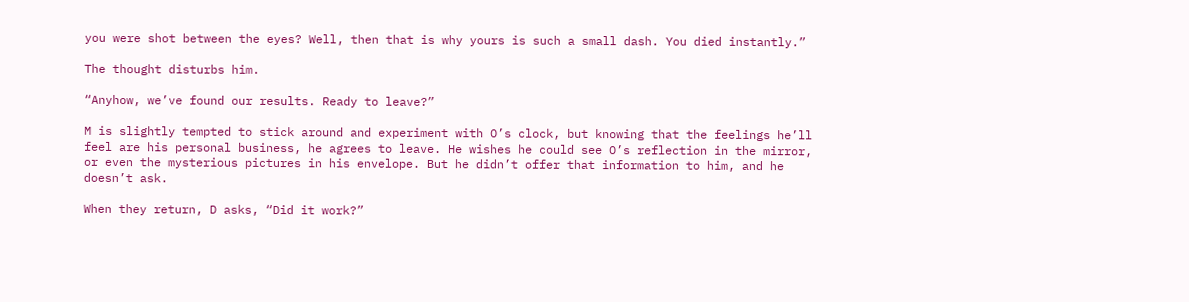you were shot between the eyes? Well, then that is why yours is such a small dash. You died instantly.”

The thought disturbs him.

“Anyhow, we’ve found our results. Ready to leave?”

M is slightly tempted to stick around and experiment with O’s clock, but knowing that the feelings he’ll feel are his personal business, he agrees to leave. He wishes he could see O’s reflection in the mirror, or even the mysterious pictures in his envelope. But he didn’t offer that information to him, and he doesn’t ask.

When they return, D asks, “Did it work?”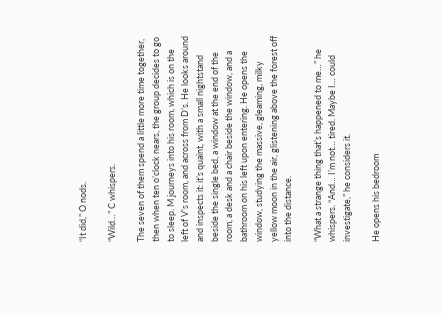“It did,” O nods.

“Wild…” C whispers.

The seven of them spend a little more time together, then when ten o’clock nears, the group decides to go to sleep. M journeys into his room, which is on the left of V’s room, and across from D’s. He looks around and inspects it: it’s quaint, with a small nightstand beside the single bed, a window at the end of the room, a desk and a chair beside the window, and a bathroom on his left upon entering. He opens the window, studying the massive, gleaming, milky yellow moon in the air, glistening above the forest off into the distance.

“What a strange thing that’s happened to me…” he whispers. “And… I’m not… tired. Maybe I… could investigate,” he considers it.

He opens his bedroom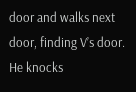door and walks next door, finding V’s door. He knocks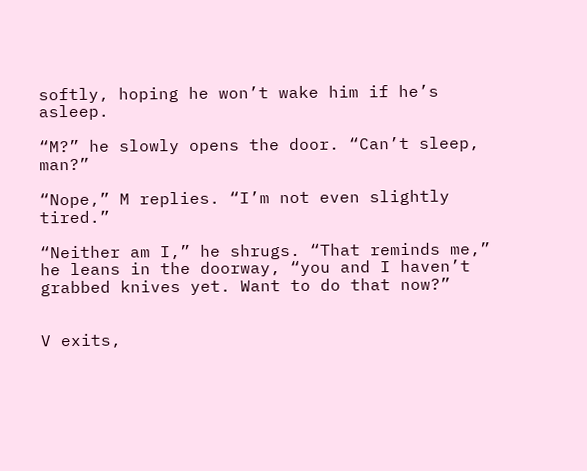softly, hoping he won’t wake him if he’s asleep.

“M?” he slowly opens the door. “Can’t sleep, man?”

“Nope,” M replies. “I’m not even slightly tired.”

“Neither am I,” he shrugs. “That reminds me,” he leans in the doorway, “you and I haven’t grabbed knives yet. Want to do that now?”


V exits,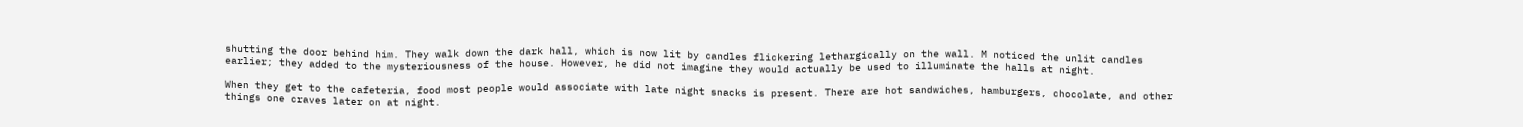shutting the door behind him. They walk down the dark hall, which is now lit by candles flickering lethargically on the wall. M noticed the unlit candles earlier; they added to the mysteriousness of the house. However, he did not imagine they would actually be used to illuminate the halls at night.

When they get to the cafeteria, food most people would associate with late night snacks is present. There are hot sandwiches, hamburgers, chocolate, and other things one craves later on at night.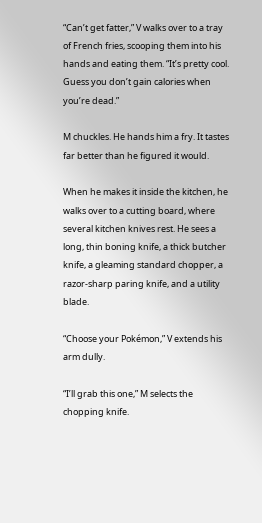“Can’t get fatter,” V walks over to a tray of French fries, scooping them into his hands and eating them. “It’s pretty cool. Guess you don’t gain calories when you’re dead.”

M chuckles. He hands him a fry. It tastes far better than he figured it would.

When he makes it inside the kitchen, he walks over to a cutting board, where several kitchen knives rest. He sees a long, thin boning knife, a thick butcher knife, a gleaming standard chopper, a razor-sharp paring knife, and a utility blade.

“Choose your Pokémon,” V extends his arm dully.

“I’ll grab this one,” M selects the chopping knife.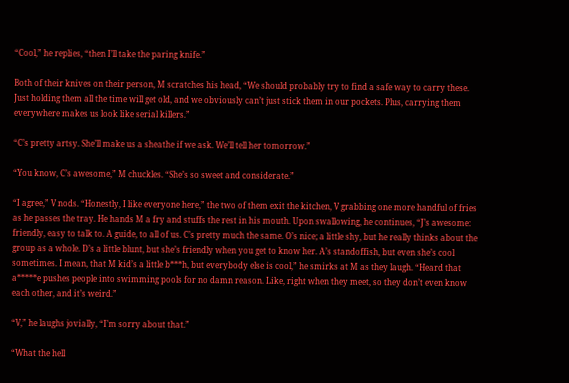“Cool,” he replies, “then I’ll take the paring knife.”

Both of their knives on their person, M scratches his head, “We should probably try to find a safe way to carry these. Just holding them all the time will get old, and we obviously can’t just stick them in our pockets. Plus, carrying them everywhere makes us look like serial killers.”

“C’s pretty artsy. She’ll make us a sheathe if we ask. We’ll tell her tomorrow.”

“You know, C’s awesome,” M chuckles. “She’s so sweet and considerate.”

“I agree,” V nods. “Honestly, I like everyone here,” the two of them exit the kitchen, V grabbing one more handful of fries as he passes the tray. He hands M a fry and stuffs the rest in his mouth. Upon swallowing, he continues, “J’s awesome: friendly, easy to talk to. A guide, to all of us. C’s pretty much the same. O’s nice; a little shy, but he really thinks about the group as a whole. D’s a little blunt, but she’s friendly when you get to know her. A’s standoffish, but even she’s cool sometimes. I mean, that M kid’s a little b***h, but everybody else is cool,” he smirks at M as they laugh. “Heard that a*****e pushes people into swimming pools for no damn reason. Like, right when they meet, so they don’t even know each other, and it’s weird.”

“V,” he laughs jovially, “I’m sorry about that.”

“What the hell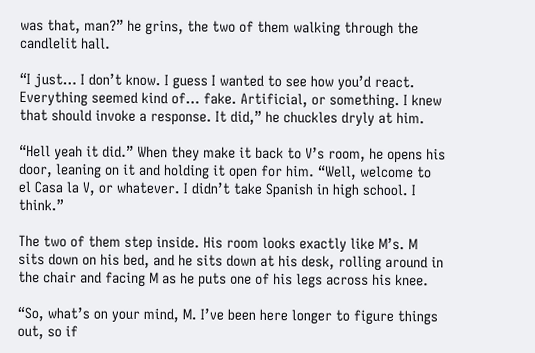was that, man?” he grins, the two of them walking through the candlelit hall.

“I just… I don’t know. I guess I wanted to see how you’d react. Everything seemed kind of… fake. Artificial, or something. I knew that should invoke a response. It did,” he chuckles dryly at him.

“Hell yeah it did.” When they make it back to V’s room, he opens his door, leaning on it and holding it open for him. “Well, welcome to el Casa la V, or whatever. I didn’t take Spanish in high school. I think.”

The two of them step inside. His room looks exactly like M’s. M sits down on his bed, and he sits down at his desk, rolling around in the chair and facing M as he puts one of his legs across his knee.

“So, what’s on your mind, M. I’ve been here longer to figure things out, so if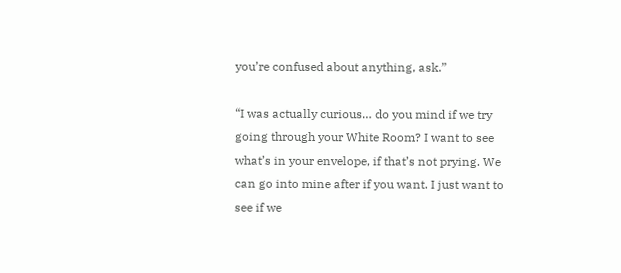you’re confused about anything, ask.”

“I was actually curious… do you mind if we try going through your White Room? I want to see what’s in your envelope, if that’s not prying. We can go into mine after if you want. I just want to see if we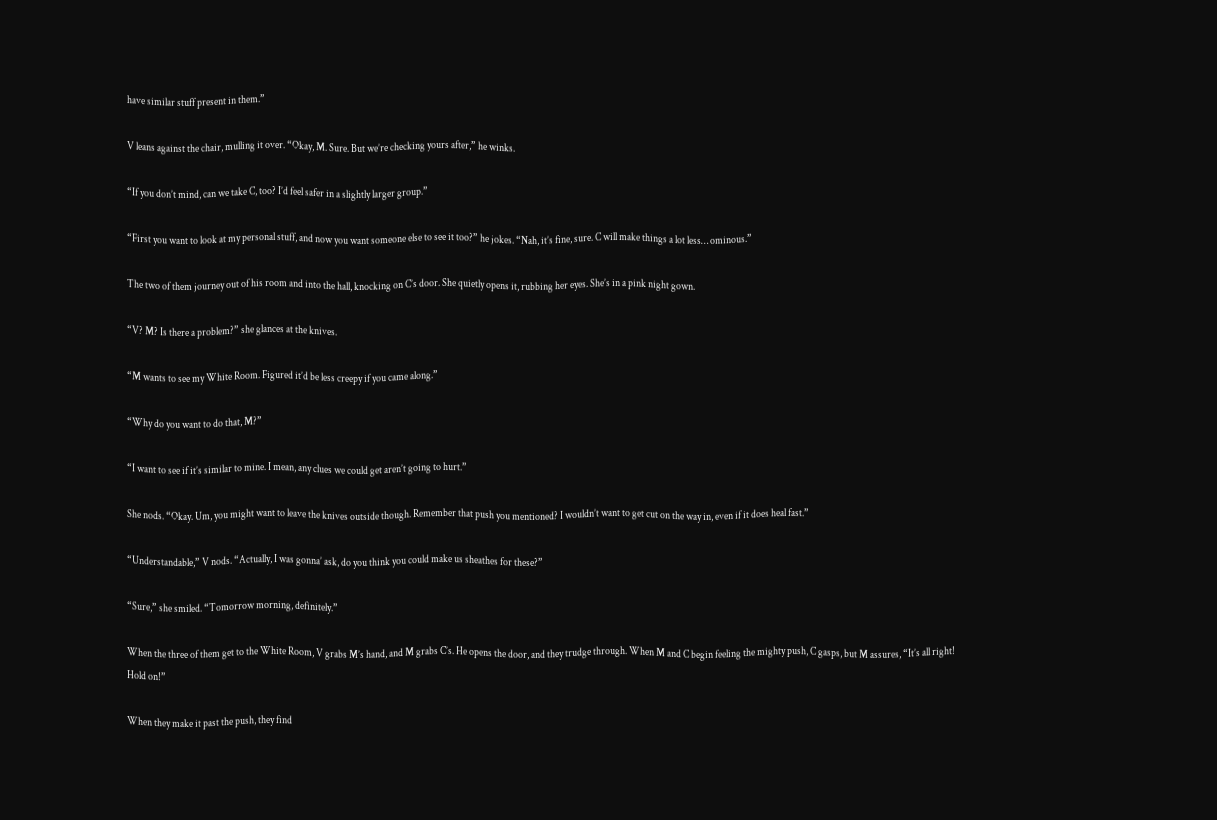have similar stuff present in them.”

V leans against the chair, mulling it over. “Okay, M. Sure. But we’re checking yours after,” he winks.

“If you don’t mind, can we take C, too? I’d feel safer in a slightly larger group.”

“First you want to look at my personal stuff, and now you want someone else to see it too?” he jokes. “Nah, it’s fine, sure. C will make things a lot less… ominous.”

The two of them journey out of his room and into the hall, knocking on C’s door. She quietly opens it, rubbing her eyes. She’s in a pink night gown.

“V? M? Is there a problem?” she glances at the knives.

“M wants to see my White Room. Figured it’d be less creepy if you came along.”

“Why do you want to do that, M?”

“I want to see if it’s similar to mine. I mean, any clues we could get aren’t going to hurt.”

She nods. “Okay. Um, you might want to leave the knives outside though. Remember that push you mentioned? I wouldn’t want to get cut on the way in, even if it does heal fast.”

“Understandable,” V nods. “Actually, I was gonna’ ask, do you think you could make us sheathes for these?”

“Sure,” she smiled. “Tomorrow morning, definitely.”

When the three of them get to the White Room, V grabs M’s hand, and M grabs C’s. He opens the door, and they trudge through. When M and C begin feeling the mighty push, C gasps, but M assures, “It’s all right! Hold on!”

When they make it past the push, they find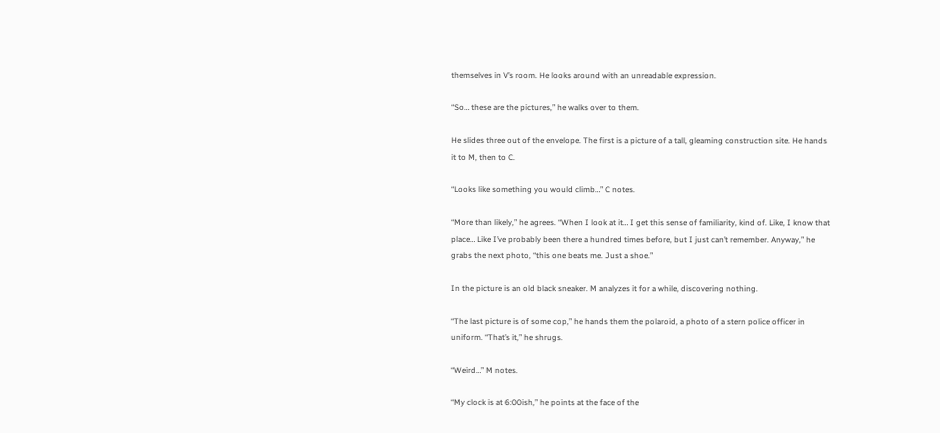themselves in V’s room. He looks around with an unreadable expression.

“So… these are the pictures,” he walks over to them.

He slides three out of the envelope. The first is a picture of a tall, gleaming construction site. He hands it to M, then to C.

“Looks like something you would climb…” C notes.

“More than likely,” he agrees. “When I look at it… I get this sense of familiarity, kind of. Like, I know that place… Like I’ve probably been there a hundred times before, but I just can’t remember. Anyway,” he grabs the next photo, “this one beats me. Just a shoe.”

In the picture is an old black sneaker. M analyzes it for a while, discovering nothing.

“The last picture is of some cop,” he hands them the polaroid, a photo of a stern police officer in uniform. “That’s it,” he shrugs.

“Weird…” M notes.

“My clock is at 6:00ish,” he points at the face of the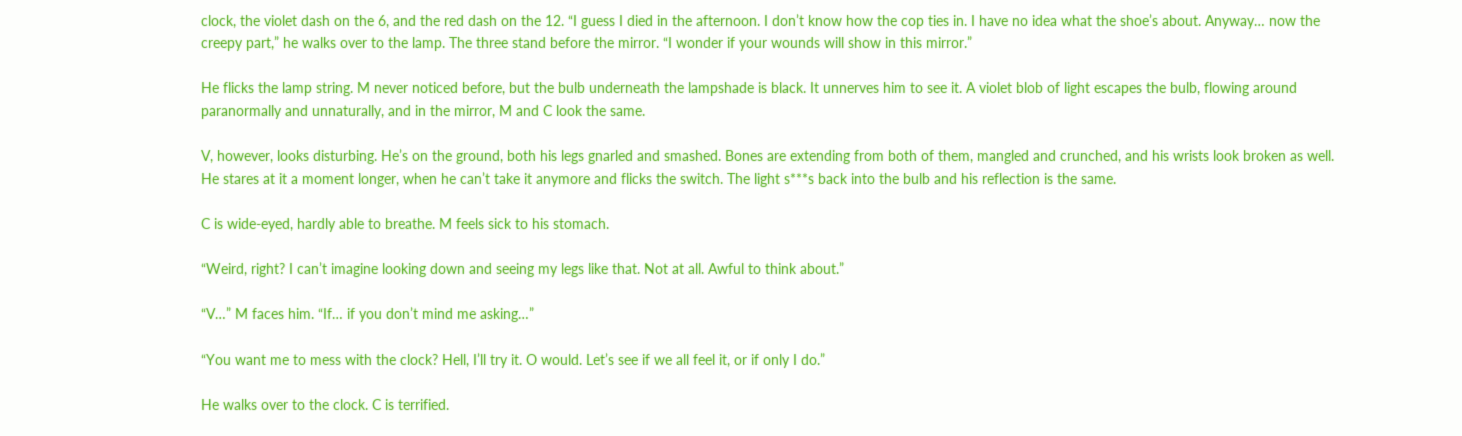clock, the violet dash on the 6, and the red dash on the 12. “I guess I died in the afternoon. I don’t know how the cop ties in. I have no idea what the shoe’s about. Anyway… now the creepy part,” he walks over to the lamp. The three stand before the mirror. “I wonder if your wounds will show in this mirror.”

He flicks the lamp string. M never noticed before, but the bulb underneath the lampshade is black. It unnerves him to see it. A violet blob of light escapes the bulb, flowing around paranormally and unnaturally, and in the mirror, M and C look the same.

V, however, looks disturbing. He’s on the ground, both his legs gnarled and smashed. Bones are extending from both of them, mangled and crunched, and his wrists look broken as well. He stares at it a moment longer, when he can’t take it anymore and flicks the switch. The light s***s back into the bulb and his reflection is the same.

C is wide-eyed, hardly able to breathe. M feels sick to his stomach.

“Weird, right? I can’t imagine looking down and seeing my legs like that. Not at all. Awful to think about.”

“V…” M faces him. “If… if you don’t mind me asking…”

“You want me to mess with the clock? Hell, I’ll try it. O would. Let’s see if we all feel it, or if only I do.”

He walks over to the clock. C is terrified.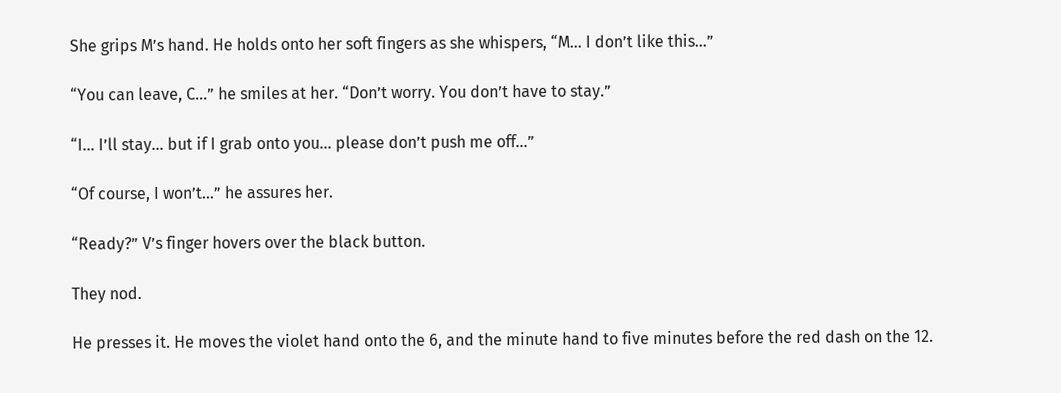She grips M’s hand. He holds onto her soft fingers as she whispers, “M… I don’t like this…”

“You can leave, C…” he smiles at her. “Don’t worry. You don’t have to stay.”

“I… I’ll stay… but if I grab onto you… please don’t push me off…”

“Of course, I won’t…” he assures her.

“Ready?” V’s finger hovers over the black button.

They nod.

He presses it. He moves the violet hand onto the 6, and the minute hand to five minutes before the red dash on the 12.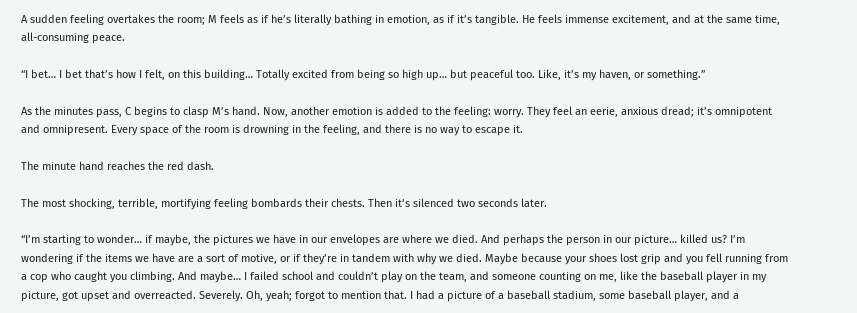A sudden feeling overtakes the room; M feels as if he’s literally bathing in emotion, as if it’s tangible. He feels immense excitement, and at the same time, all-consuming peace.

“I bet… I bet that’s how I felt, on this building… Totally excited from being so high up… but peaceful too. Like, it’s my haven, or something.”

As the minutes pass, C begins to clasp M’s hand. Now, another emotion is added to the feeling: worry. They feel an eerie, anxious dread; it’s omnipotent and omnipresent. Every space of the room is drowning in the feeling, and there is no way to escape it.

The minute hand reaches the red dash.

The most shocking, terrible, mortifying feeling bombards their chests. Then it’s silenced two seconds later.

“I’m starting to wonder… if maybe, the pictures we have in our envelopes are where we died. And perhaps the person in our picture… killed us? I’m wondering if the items we have are a sort of motive, or if they’re in tandem with why we died. Maybe because your shoes lost grip and you fell running from a cop who caught you climbing. And maybe… I failed school and couldn’t play on the team, and someone counting on me, like the baseball player in my picture, got upset and overreacted. Severely. Oh, yeah; forgot to mention that. I had a picture of a baseball stadium, some baseball player, and a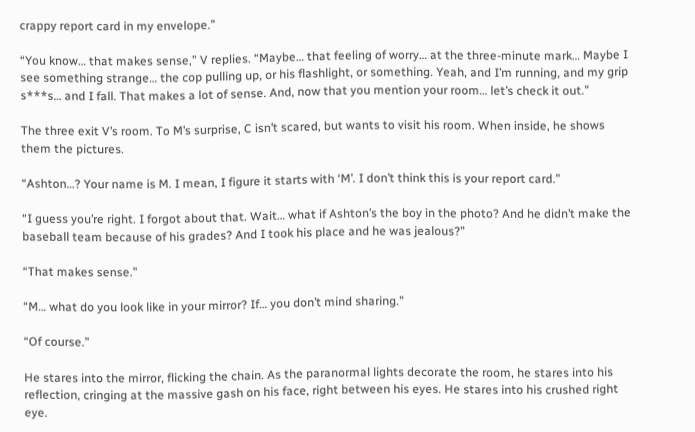crappy report card in my envelope.”

“You know… that makes sense,” V replies. “Maybe… that feeling of worry… at the three-minute mark… Maybe I see something strange… the cop pulling up, or his flashlight, or something. Yeah, and I’m running, and my grip s***s… and I fall. That makes a lot of sense. And, now that you mention your room… let’s check it out.”

The three exit V’s room. To M’s surprise, C isn’t scared, but wants to visit his room. When inside, he shows them the pictures.

“Ashton…? Your name is M. I mean, I figure it starts with ‘M’. I don’t think this is your report card.”

“I guess you’re right. I forgot about that. Wait… what if Ashton’s the boy in the photo? And he didn’t make the baseball team because of his grades? And I took his place and he was jealous?”

“That makes sense.”

“M… what do you look like in your mirror? If… you don’t mind sharing.”

“Of course.”

He stares into the mirror, flicking the chain. As the paranormal lights decorate the room, he stares into his reflection, cringing at the massive gash on his face, right between his eyes. He stares into his crushed right eye.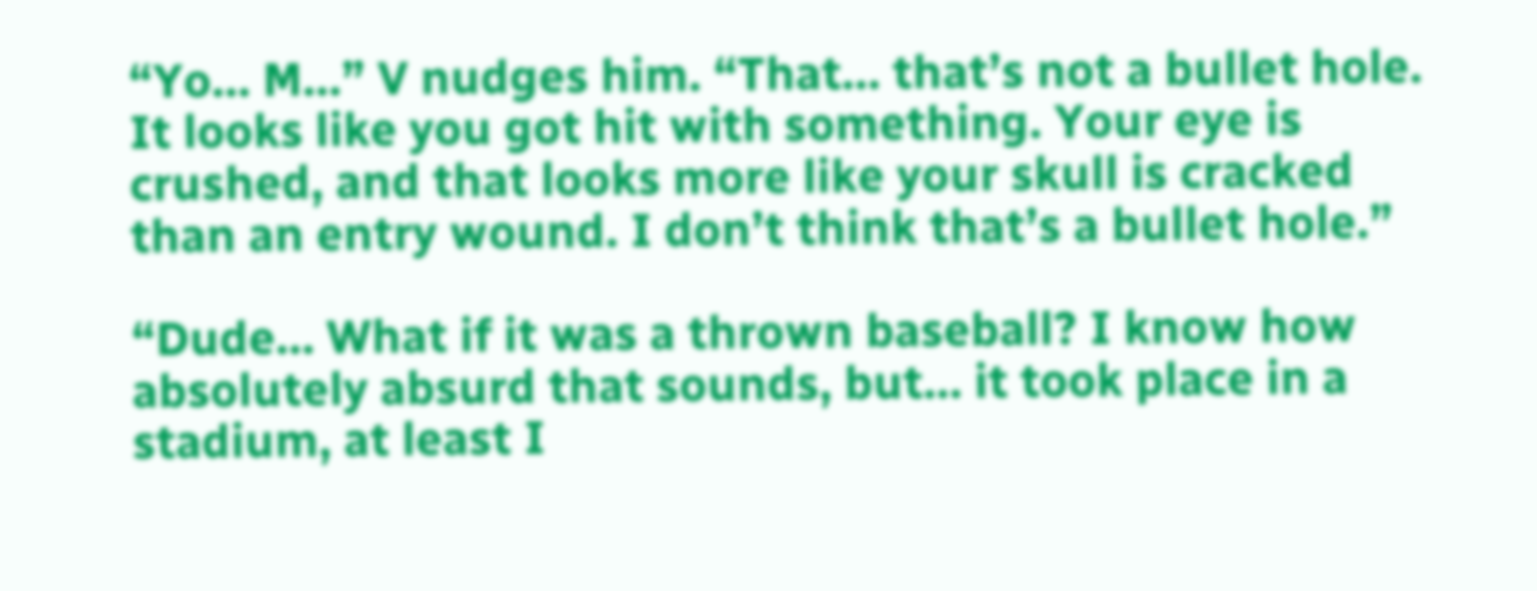“Yo… M…” V nudges him. “That… that’s not a bullet hole. It looks like you got hit with something. Your eye is crushed, and that looks more like your skull is cracked than an entry wound. I don’t think that’s a bullet hole.”

“Dude… What if it was a thrown baseball? I know how absolutely absurd that sounds, but… it took place in a stadium, at least I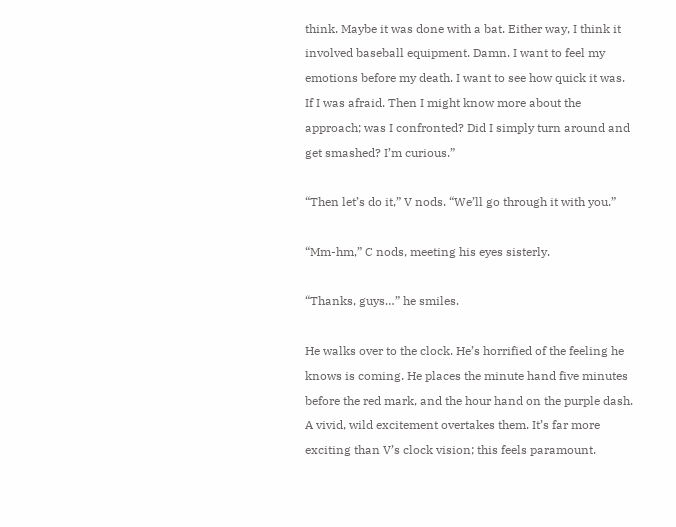think. Maybe it was done with a bat. Either way, I think it involved baseball equipment. Damn. I want to feel my emotions before my death. I want to see how quick it was. If I was afraid. Then I might know more about the approach; was I confronted? Did I simply turn around and get smashed? I’m curious.”

“Then let’s do it,” V nods. “We’ll go through it with you.”

“Mm-hm,” C nods, meeting his eyes sisterly.

“Thanks, guys…” he smiles.

He walks over to the clock. He’s horrified of the feeling he knows is coming. He places the minute hand five minutes before the red mark, and the hour hand on the purple dash. A vivid, wild excitement overtakes them. It’s far more exciting than V’s clock vision; this feels paramount.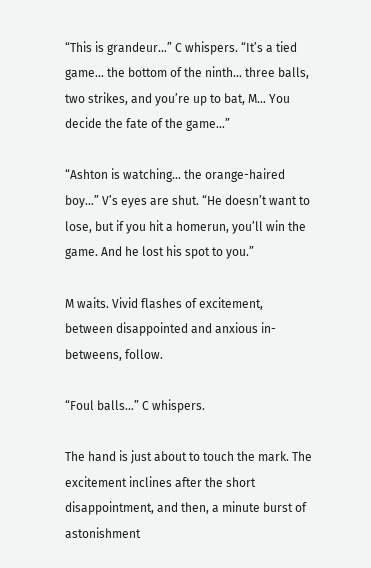“This is grandeur…” C whispers. “It’s a tied game… the bottom of the ninth… three balls, two strikes, and you’re up to bat, M… You decide the fate of the game…”

“Ashton is watching… the orange-haired boy…” V’s eyes are shut. “He doesn’t want to lose, but if you hit a homerun, you’ll win the game. And he lost his spot to you.”

M waits. Vivid flashes of excitement, between disappointed and anxious in-betweens, follow.

“Foul balls…” C whispers.

The hand is just about to touch the mark. The excitement inclines after the short disappointment, and then, a minute burst of astonishment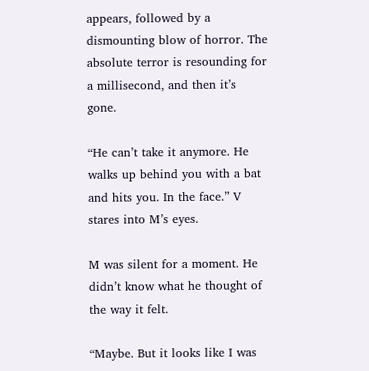appears, followed by a dismounting blow of horror. The absolute terror is resounding for a millisecond, and then it’s gone.

“He can’t take it anymore. He walks up behind you with a bat and hits you. In the face.” V stares into M’s eyes.

M was silent for a moment. He didn’t know what he thought of the way it felt.

“Maybe. But it looks like I was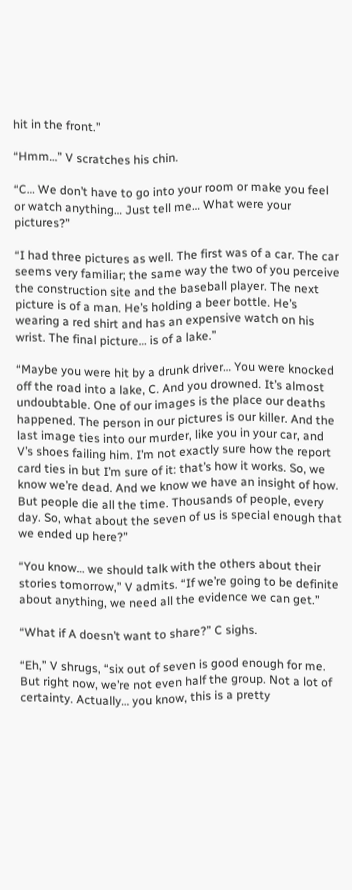hit in the front.”

“Hmm…” V scratches his chin.

“C… We don’t have to go into your room or make you feel or watch anything… Just tell me… What were your pictures?”

“I had three pictures as well. The first was of a car. The car seems very familiar; the same way the two of you perceive the construction site and the baseball player. The next picture is of a man. He’s holding a beer bottle. He’s wearing a red shirt and has an expensive watch on his wrist. The final picture… is of a lake.”

“Maybe you were hit by a drunk driver… You were knocked off the road into a lake, C. And you drowned. It’s almost undoubtable. One of our images is the place our deaths happened. The person in our pictures is our killer. And the last image ties into our murder, like you in your car, and V’s shoes failing him. I’m not exactly sure how the report card ties in but I’m sure of it: that’s how it works. So, we know we’re dead. And we know we have an insight of how. But people die all the time. Thousands of people, every day. So, what about the seven of us is special enough that we ended up here?”

“You know… we should talk with the others about their stories tomorrow,” V admits. “If we’re going to be definite about anything, we need all the evidence we can get.”

“What if A doesn’t want to share?” C sighs.

“Eh,” V shrugs, “six out of seven is good enough for me. But right now, we’re not even half the group. Not a lot of certainty. Actually… you know, this is a pretty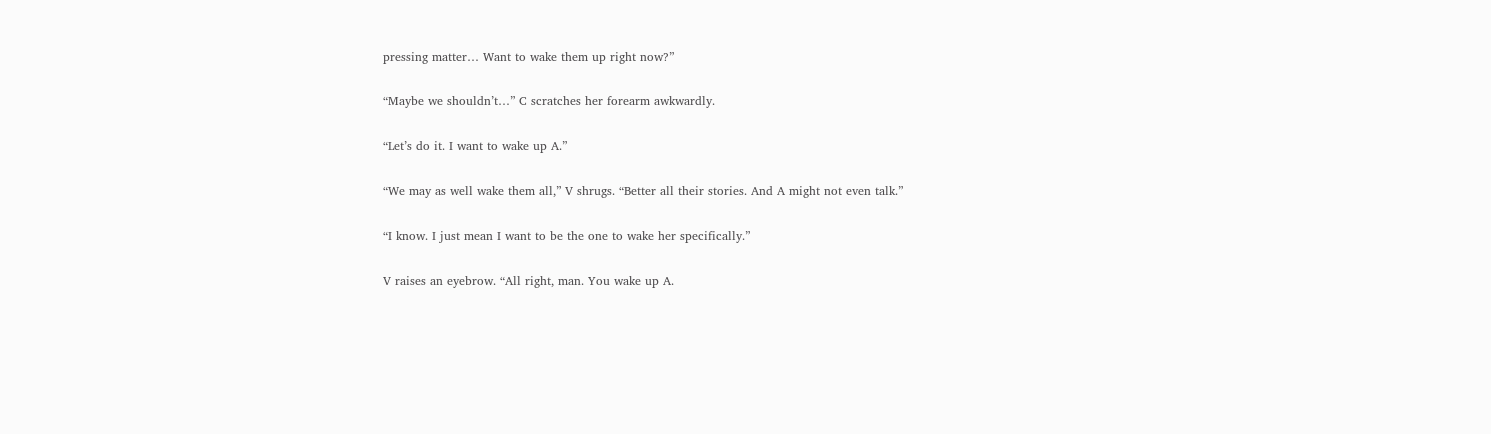pressing matter… Want to wake them up right now?”

“Maybe we shouldn’t…” C scratches her forearm awkwardly.

“Let’s do it. I want to wake up A.”

“We may as well wake them all,” V shrugs. “Better all their stories. And A might not even talk.”

“I know. I just mean I want to be the one to wake her specifically.”

V raises an eyebrow. “All right, man. You wake up A.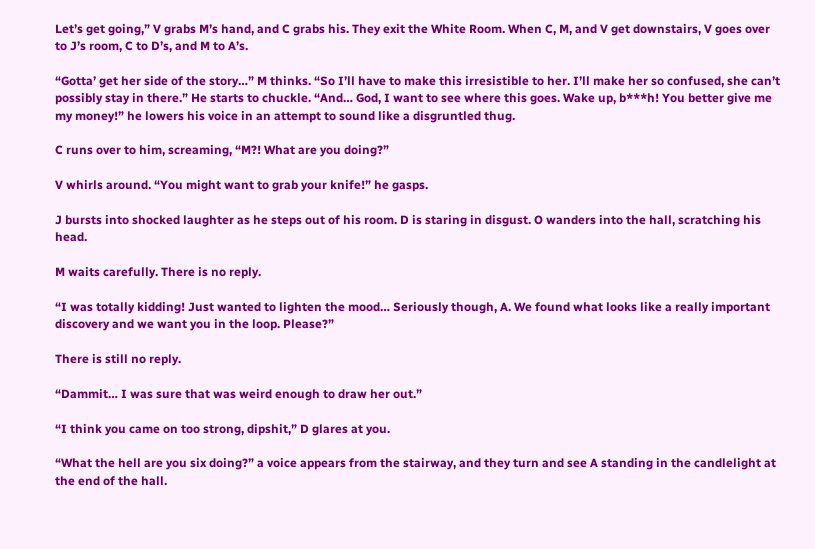Let’s get going,” V grabs M’s hand, and C grabs his. They exit the White Room. When C, M, and V get downstairs, V goes over to J’s room, C to D’s, and M to A’s.

“Gotta’ get her side of the story…” M thinks. “So I’ll have to make this irresistible to her. I’ll make her so confused, she can’t possibly stay in there.” He starts to chuckle. “And… God, I want to see where this goes. Wake up, b***h! You better give me my money!” he lowers his voice in an attempt to sound like a disgruntled thug.

C runs over to him, screaming, “M?! What are you doing?”

V whirls around. “You might want to grab your knife!” he gasps.

J bursts into shocked laughter as he steps out of his room. D is staring in disgust. O wanders into the hall, scratching his head.

M waits carefully. There is no reply.

“I was totally kidding! Just wanted to lighten the mood… Seriously though, A. We found what looks like a really important discovery and we want you in the loop. Please?”

There is still no reply.

“Dammit… I was sure that was weird enough to draw her out.”

“I think you came on too strong, dipshit,” D glares at you.

“What the hell are you six doing?” a voice appears from the stairway, and they turn and see A standing in the candlelight at the end of the hall.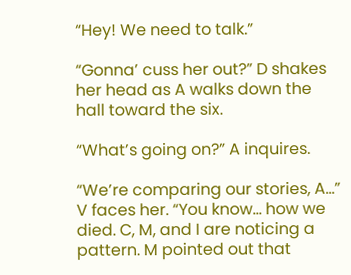“Hey! We need to talk.”

“Gonna’ cuss her out?” D shakes her head as A walks down the hall toward the six.

“What’s going on?” A inquires.

“We’re comparing our stories, A…” V faces her. “You know… how we died. C, M, and I are noticing a pattern. M pointed out that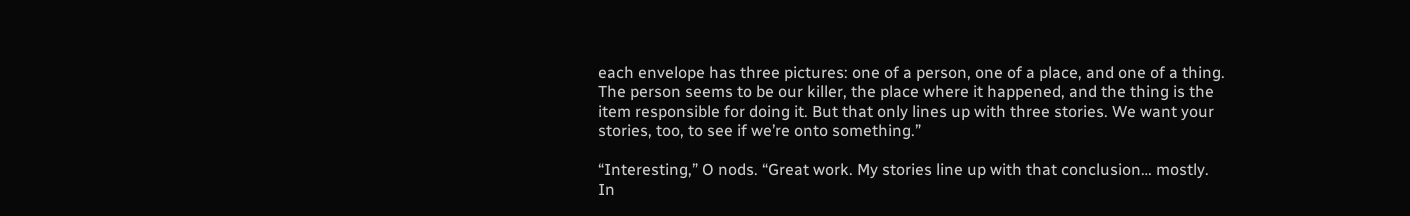each envelope has three pictures: one of a person, one of a place, and one of a thing. The person seems to be our killer, the place where it happened, and the thing is the item responsible for doing it. But that only lines up with three stories. We want your stories, too, to see if we’re onto something.”

“Interesting,” O nods. “Great work. My stories line up with that conclusion… mostly. In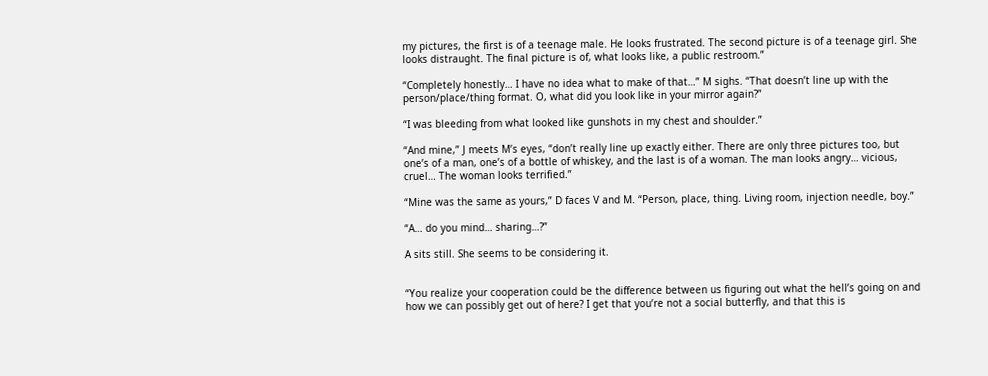my pictures, the first is of a teenage male. He looks frustrated. The second picture is of a teenage girl. She looks distraught. The final picture is of, what looks like, a public restroom.”

“Completely honestly… I have no idea what to make of that…” M sighs. “That doesn’t line up with the person/place/thing format. O, what did you look like in your mirror again?”

“I was bleeding from what looked like gunshots in my chest and shoulder.”

“And mine,” J meets M’s eyes, “don’t really line up exactly either. There are only three pictures too, but one’s of a man, one’s of a bottle of whiskey, and the last is of a woman. The man looks angry… vicious, cruel… The woman looks terrified.”

“Mine was the same as yours,” D faces V and M. “Person, place, thing. Living room, injection needle, boy.”

“A… do you mind… sharing…?”

A sits still. She seems to be considering it.


“You realize your cooperation could be the difference between us figuring out what the hell’s going on and how we can possibly get out of here? I get that you’re not a social butterfly, and that this is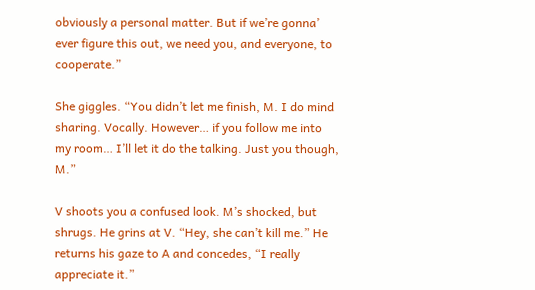obviously a personal matter. But if we’re gonna’ ever figure this out, we need you, and everyone, to cooperate.”

She giggles. “You didn’t let me finish, M. I do mind sharing. Vocally. However… if you follow me into my room… I’ll let it do the talking. Just you though, M.”

V shoots you a confused look. M’s shocked, but shrugs. He grins at V. “Hey, she can’t kill me.” He returns his gaze to A and concedes, “I really appreciate it.”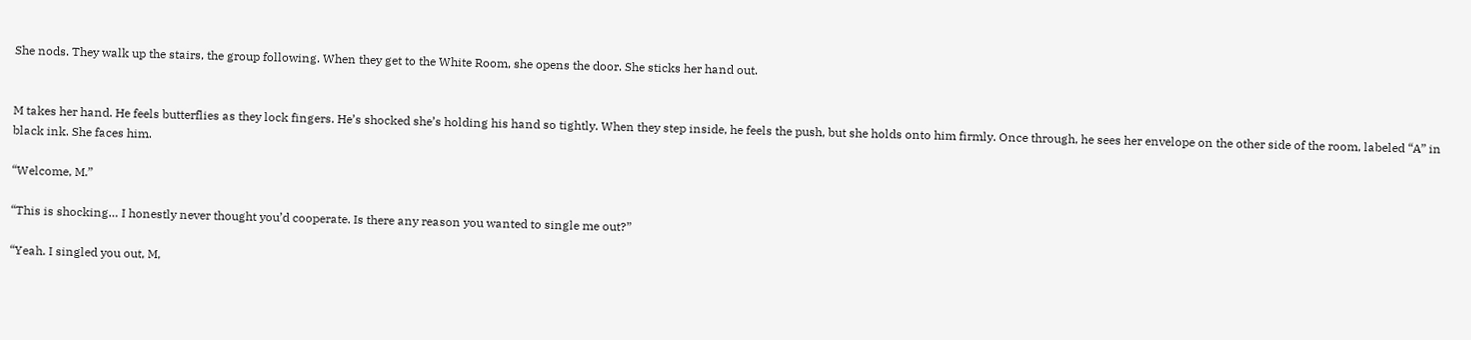She nods. They walk up the stairs, the group following. When they get to the White Room, she opens the door. She sticks her hand out.


M takes her hand. He feels butterflies as they lock fingers. He’s shocked she’s holding his hand so tightly. When they step inside, he feels the push, but she holds onto him firmly. Once through, he sees her envelope on the other side of the room, labeled “A” in black ink. She faces him.

“Welcome, M.”

“This is shocking… I honestly never thought you’d cooperate. Is there any reason you wanted to single me out?”

“Yeah. I singled you out, M,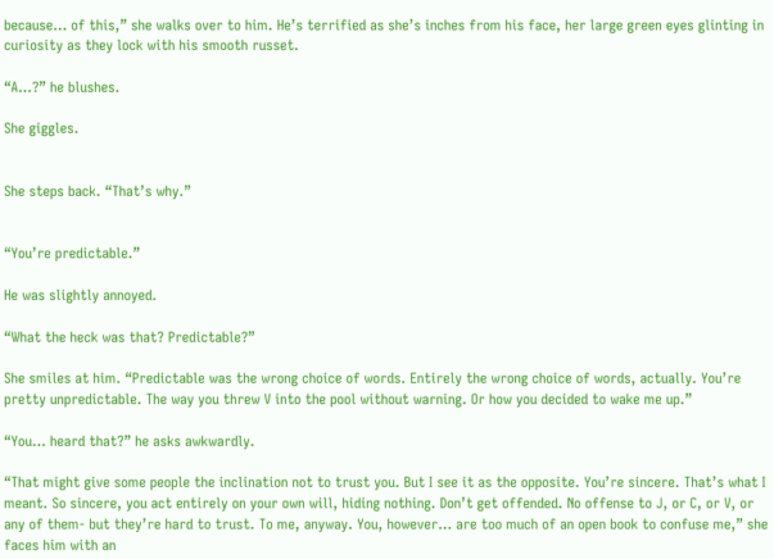because… of this,” she walks over to him. He’s terrified as she’s inches from his face, her large green eyes glinting in curiosity as they lock with his smooth russet.

“A…?” he blushes.

She giggles.


She steps back. “That’s why.”


“You’re predictable.”

He was slightly annoyed.

“What the heck was that? Predictable?”

She smiles at him. “Predictable was the wrong choice of words. Entirely the wrong choice of words, actually. You’re pretty unpredictable. The way you threw V into the pool without warning. Or how you decided to wake me up.”

“You… heard that?” he asks awkwardly.

“That might give some people the inclination not to trust you. But I see it as the opposite. You’re sincere. That’s what I meant. So sincere, you act entirely on your own will, hiding nothing. Don’t get offended. No offense to J, or C, or V, or any of them- but they’re hard to trust. To me, anyway. You, however… are too much of an open book to confuse me,” she faces him with an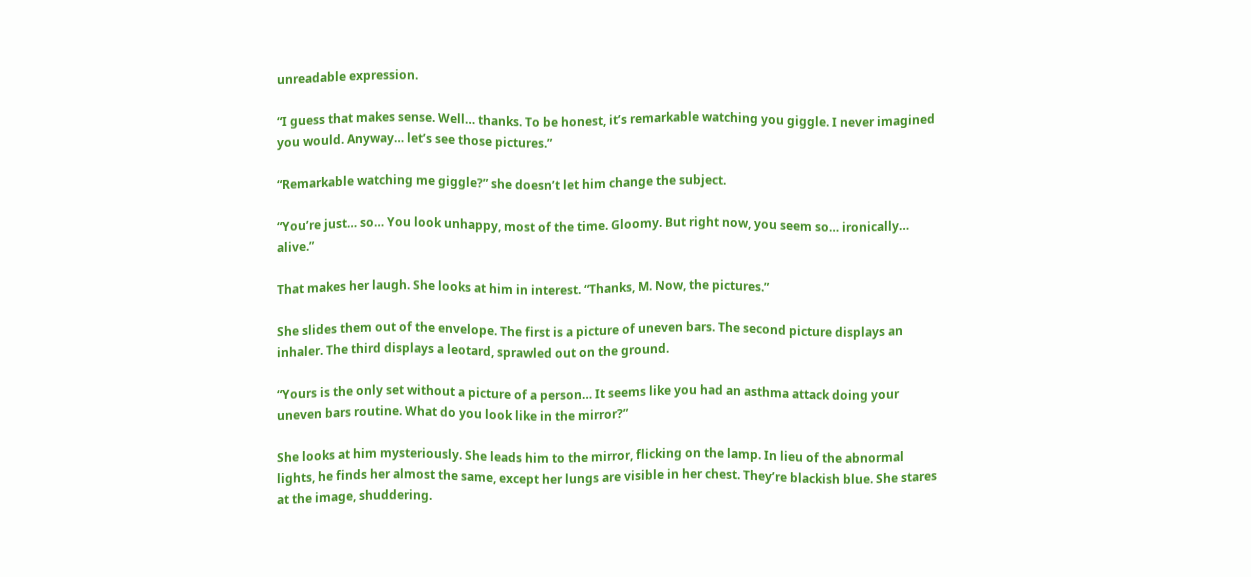unreadable expression.

“I guess that makes sense. Well… thanks. To be honest, it’s remarkable watching you giggle. I never imagined you would. Anyway… let’s see those pictures.”

“Remarkable watching me giggle?” she doesn’t let him change the subject.

“You’re just… so… You look unhappy, most of the time. Gloomy. But right now, you seem so… ironically… alive.”

That makes her laugh. She looks at him in interest. “Thanks, M. Now, the pictures.”

She slides them out of the envelope. The first is a picture of uneven bars. The second picture displays an inhaler. The third displays a leotard, sprawled out on the ground.

“Yours is the only set without a picture of a person… It seems like you had an asthma attack doing your uneven bars routine. What do you look like in the mirror?”

She looks at him mysteriously. She leads him to the mirror, flicking on the lamp. In lieu of the abnormal lights, he finds her almost the same, except her lungs are visible in her chest. They’re blackish blue. She stares at the image, shuddering.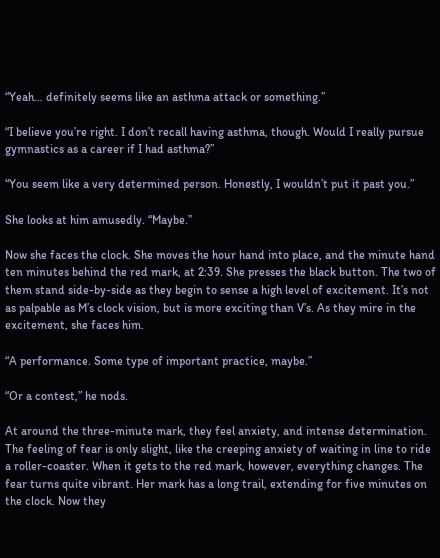“Yeah… definitely seems like an asthma attack or something.”

“I believe you’re right. I don’t recall having asthma, though. Would I really pursue gymnastics as a career if I had asthma?”

“You seem like a very determined person. Honestly, I wouldn’t put it past you.”

She looks at him amusedly. “Maybe.”

Now she faces the clock. She moves the hour hand into place, and the minute hand ten minutes behind the red mark, at 2:39. She presses the black button. The two of them stand side-by-side as they begin to sense a high level of excitement. It’s not as palpable as M’s clock vision, but is more exciting than V’s. As they mire in the excitement, she faces him.

“A performance. Some type of important practice, maybe.”

“Or a contest,” he nods.

At around the three-minute mark, they feel anxiety, and intense determination. The feeling of fear is only slight, like the creeping anxiety of waiting in line to ride a roller-coaster. When it gets to the red mark, however, everything changes. The fear turns quite vibrant. Her mark has a long trail, extending for five minutes on the clock. Now they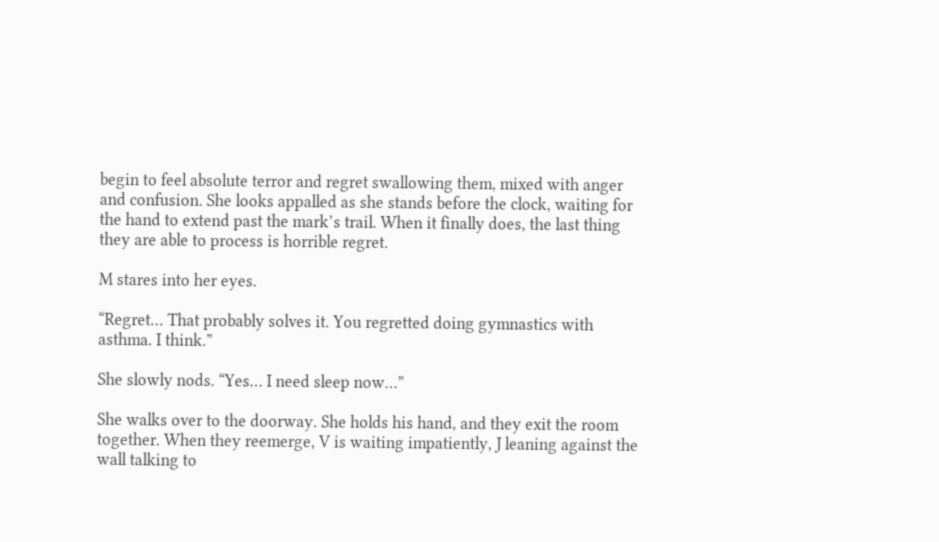begin to feel absolute terror and regret swallowing them, mixed with anger and confusion. She looks appalled as she stands before the clock, waiting for the hand to extend past the mark’s trail. When it finally does, the last thing they are able to process is horrible regret.

M stares into her eyes.

“Regret… That probably solves it. You regretted doing gymnastics with asthma. I think.”

She slowly nods. “Yes… I need sleep now…”

She walks over to the doorway. She holds his hand, and they exit the room together. When they reemerge, V is waiting impatiently, J leaning against the wall talking to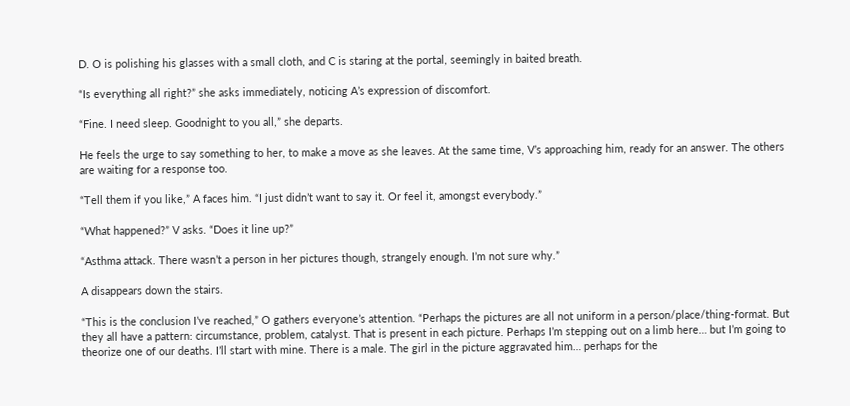D. O is polishing his glasses with a small cloth, and C is staring at the portal, seemingly in baited breath.

“Is everything all right?” she asks immediately, noticing A’s expression of discomfort.

“Fine. I need sleep. Goodnight to you all,” she departs.

He feels the urge to say something to her, to make a move as she leaves. At the same time, V’s approaching him, ready for an answer. The others are waiting for a response too.

“Tell them if you like,” A faces him. “I just didn’t want to say it. Or feel it, amongst everybody.”

“What happened?” V asks. “Does it line up?”

“Asthma attack. There wasn’t a person in her pictures though, strangely enough. I’m not sure why.”

A disappears down the stairs.

“This is the conclusion I’ve reached,” O gathers everyone’s attention. “Perhaps the pictures are all not uniform in a person/place/thing-format. But they all have a pattern: circumstance, problem, catalyst. That is present in each picture. Perhaps I’m stepping out on a limb here… but I’m going to theorize one of our deaths. I’ll start with mine. There is a male. The girl in the picture aggravated him… perhaps for the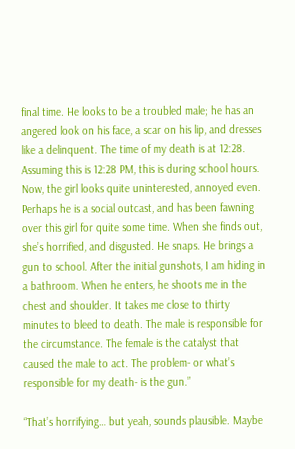final time. He looks to be a troubled male; he has an angered look on his face, a scar on his lip, and dresses like a delinquent. The time of my death is at 12:28. Assuming this is 12:28 PM, this is during school hours. Now, the girl looks quite uninterested, annoyed even. Perhaps he is a social outcast, and has been fawning over this girl for quite some time. When she finds out, she’s horrified, and disgusted. He snaps. He brings a gun to school. After the initial gunshots, I am hiding in a bathroom. When he enters, he shoots me in the chest and shoulder. It takes me close to thirty minutes to bleed to death. The male is responsible for the circumstance. The female is the catalyst that caused the male to act. The problem- or what’s responsible for my death- is the gun.”

“That’s horrifying… but yeah, sounds plausible. Maybe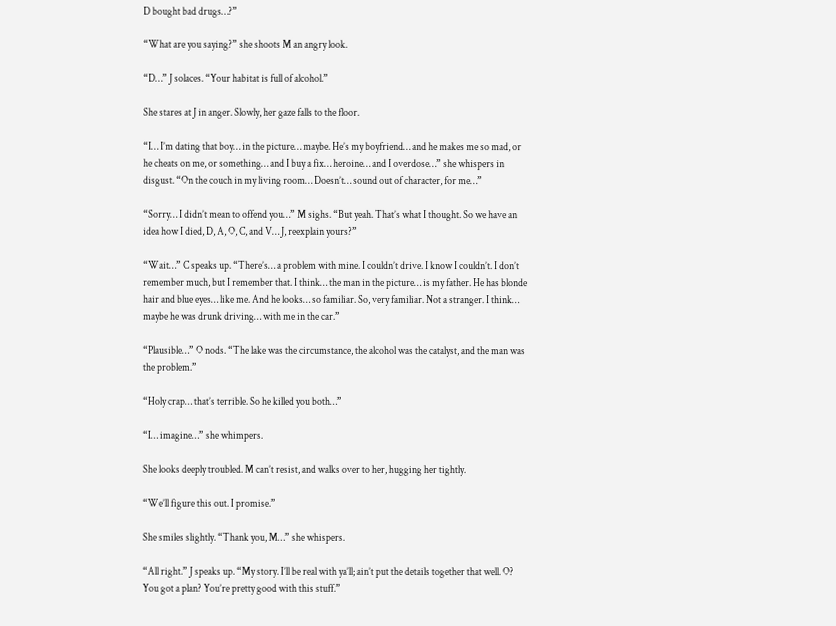D bought bad drugs…?”

“What are you saying?” she shoots M an angry look.

“D…” J solaces. “Your habitat is full of alcohol.”

She stares at J in anger. Slowly, her gaze falls to the floor.

“I… I’m dating that boy… in the picture… maybe. He’s my boyfriend… and he makes me so mad, or he cheats on me, or something… and I buy a fix… heroine… and I overdose…” she whispers in disgust. “On the couch in my living room… Doesn’t… sound out of character, for me…”

“Sorry… I didn’t mean to offend you…” M sighs. “But yeah. That’s what I thought. So we have an idea how I died, D, A, O, C, and V… J, reexplain yours?”

“Wait…” C speaks up. “There’s… a problem with mine. I couldn’t drive. I know I couldn’t. I don’t remember much, but I remember that. I think… the man in the picture… is my father. He has blonde hair and blue eyes… like me. And he looks… so familiar. So, very familiar. Not a stranger. I think… maybe he was drunk driving… with me in the car.”

“Plausible…” O nods. “The lake was the circumstance, the alcohol was the catalyst, and the man was the problem.”

“Holy crap… that’s terrible. So he killed you both…”

“I… imagine…” she whimpers.

She looks deeply troubled. M can’t resist, and walks over to her, hugging her tightly.

“We’ll figure this out. I promise.”

She smiles slightly. “Thank you, M…” she whispers.

“All right.” J speaks up. “My story. I’ll be real with ya’ll; ain’t put the details together that well. O? You got a plan? You’re pretty good with this stuff.”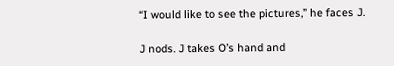“I would like to see the pictures,” he faces J.

J nods. J takes O’s hand and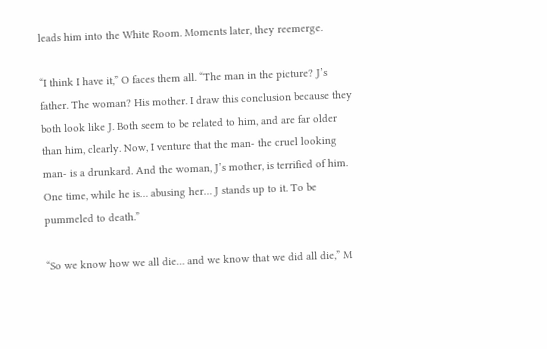leads him into the White Room. Moments later, they reemerge.

“I think I have it,” O faces them all. “The man in the picture? J’s father. The woman? His mother. I draw this conclusion because they both look like J. Both seem to be related to him, and are far older than him, clearly. Now, I venture that the man- the cruel looking man- is a drunkard. And the woman, J’s mother, is terrified of him. One time, while he is… abusing her… J stands up to it. To be pummeled to death.”

“So we know how we all die… and we know that we did all die,” M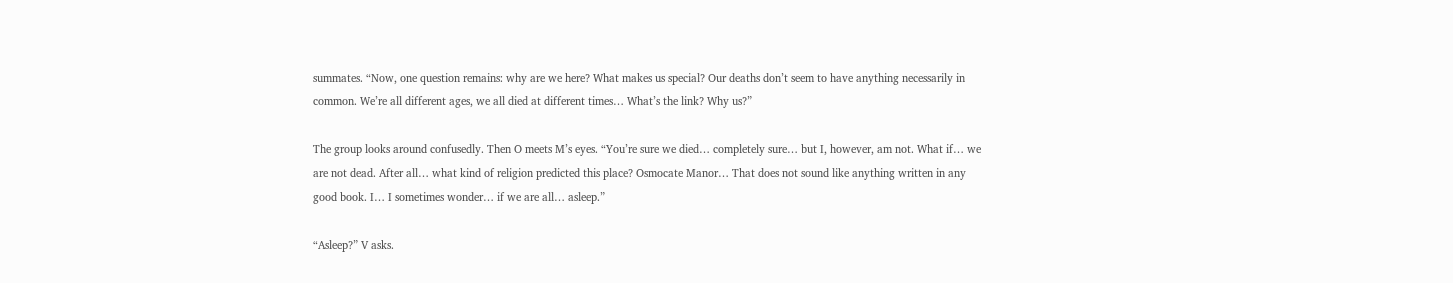summates. “Now, one question remains: why are we here? What makes us special? Our deaths don’t seem to have anything necessarily in common. We’re all different ages, we all died at different times… What’s the link? Why us?”

The group looks around confusedly. Then O meets M’s eyes. “You’re sure we died… completely sure… but I, however, am not. What if… we are not dead. After all… what kind of religion predicted this place? Osmocate Manor… That does not sound like anything written in any good book. I… I sometimes wonder… if we are all… asleep.”

“Asleep?” V asks.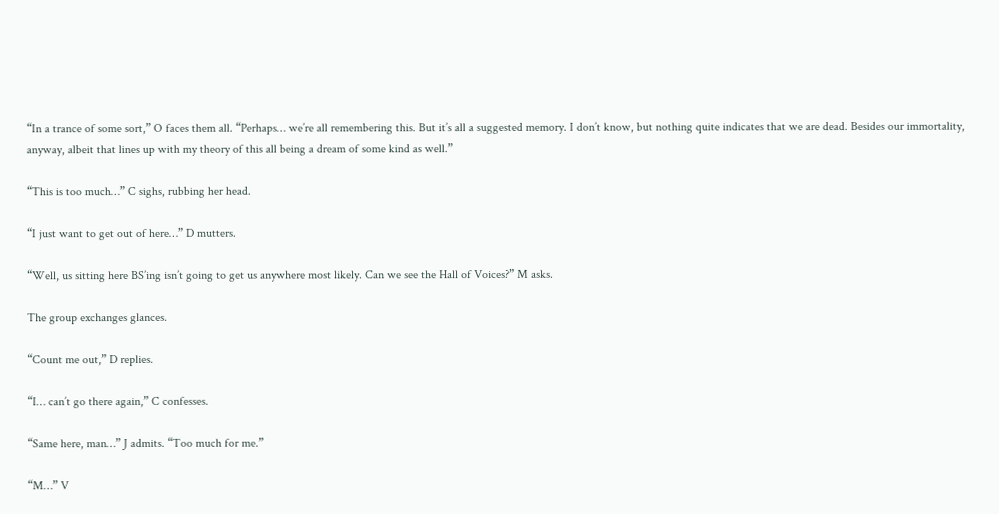“In a trance of some sort,” O faces them all. “Perhaps… we’re all remembering this. But it’s all a suggested memory. I don’t know, but nothing quite indicates that we are dead. Besides our immortality, anyway, albeit that lines up with my theory of this all being a dream of some kind as well.”

“This is too much…” C sighs, rubbing her head.

“I just want to get out of here…” D mutters.

“Well, us sitting here BS’ing isn’t going to get us anywhere most likely. Can we see the Hall of Voices?” M asks.

The group exchanges glances.

“Count me out,” D replies.

“I… can’t go there again,” C confesses.

“Same here, man…” J admits. “Too much for me.”

“M…” V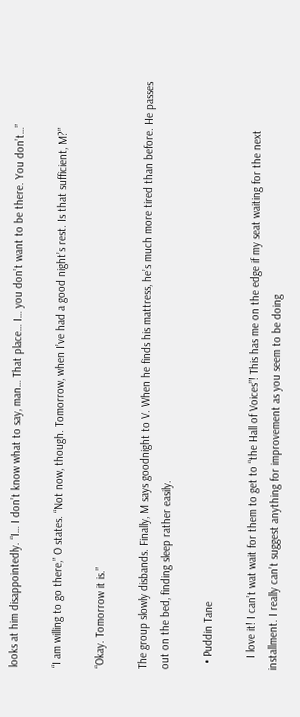looks at him disappointedly. “I… I don’t know what to say, man… That place… I… you don’t want to be there. You don’t…”

“I am willing to go there,” O states. “Not now, though. Tomorrow, when I’ve had a good night’s rest. Is that sufficient, M?”

“Okay. Tomorrow it is.”

The group slowly disbands. Finally, M says goodnight to V. When he finds his mattress, he’s much more tired than before. He passes out on the bed, finding sleep rather easily.

  • Puddin Tane

    I love it! I can’t wat wait for them to get to “the Hall of Voices”! This has me on the edge if my seat waiting for the next installment. I really can’t suggest anything for improvement as you seem to be doing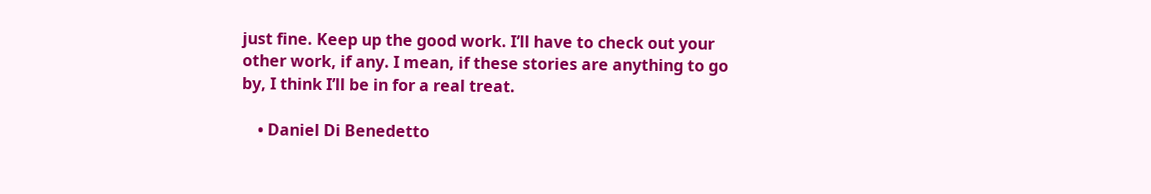just fine. Keep up the good work. I’ll have to check out your other work, if any. I mean, if these stories are anything to go by, I think I’ll be in for a real treat.

    • Daniel Di Benedetto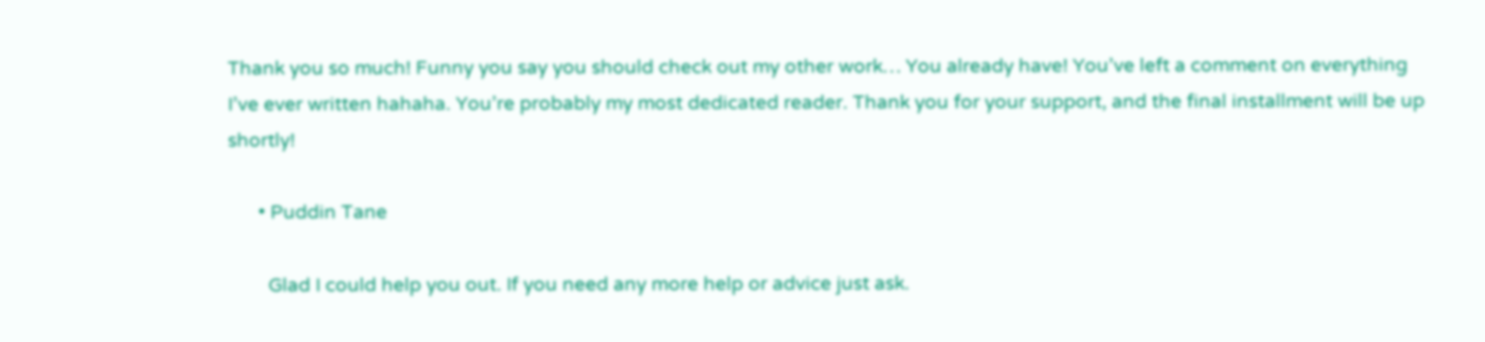Thank you so much! Funny you say you should check out my other work… You already have! You’ve left a comment on everything I’ve ever written hahaha. You’re probably my most dedicated reader. Thank you for your support, and the final installment will be up shortly!

      • Puddin Tane

        Glad I could help you out. If you need any more help or advice just ask.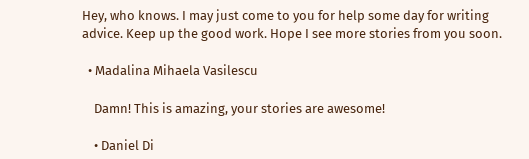Hey, who knows. I may just come to you for help some day for writing advice. Keep up the good work. Hope I see more stories from you soon.

  • Madalina Mihaela Vasilescu

    Damn! This is amazing, your stories are awesome!

    • Daniel Di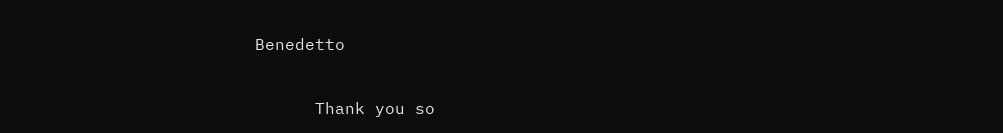Benedetto

      Thank you so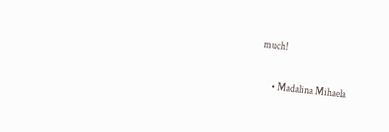much!

      • Madalina Mihaela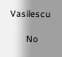Vasilescu

        No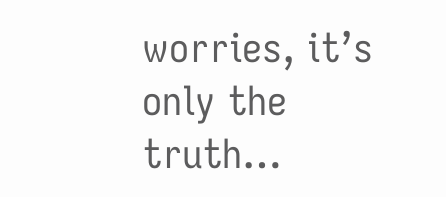worries, it’s only the truth…